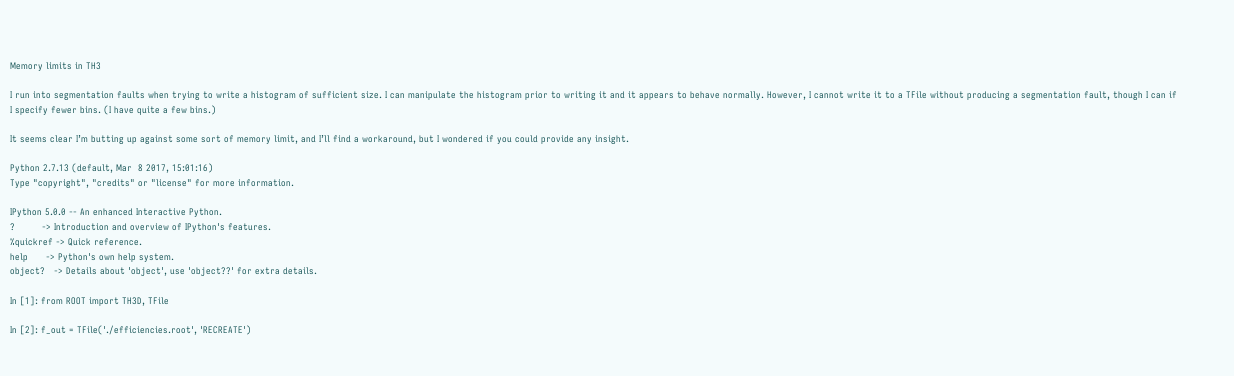Memory limits in TH3

I run into segmentation faults when trying to write a histogram of sufficient size. I can manipulate the histogram prior to writing it and it appears to behave normally. However, I cannot write it to a TFile without producing a segmentation fault, though I can if I specify fewer bins. (I have quite a few bins.)

It seems clear I’m butting up against some sort of memory limit, and I’ll find a workaround, but I wondered if you could provide any insight.

Python 2.7.13 (default, Mar  8 2017, 15:01:16)
Type "copyright", "credits" or "license" for more information.

IPython 5.0.0 -- An enhanced Interactive Python.
?         -> Introduction and overview of IPython's features.
%quickref -> Quick reference.
help      -> Python's own help system.
object?   -> Details about 'object', use 'object??' for extra details.

In [1]: from ROOT import TH3D, TFile

In [2]: f_out = TFile('./efficiencies.root', 'RECREATE')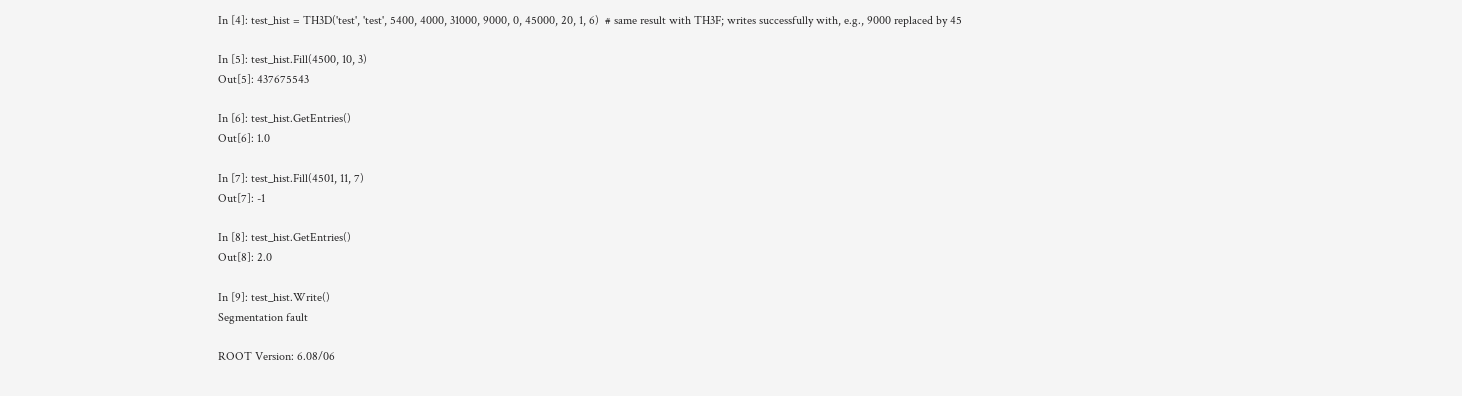In [4]: test_hist = TH3D('test', 'test', 5400, 4000, 31000, 9000, 0, 45000, 20, 1, 6)  # same result with TH3F; writes successfully with, e.g., 9000 replaced by 45

In [5]: test_hist.Fill(4500, 10, 3)
Out[5]: 437675543

In [6]: test_hist.GetEntries()
Out[6]: 1.0

In [7]: test_hist.Fill(4501, 11, 7)
Out[7]: -1

In [8]: test_hist.GetEntries()
Out[8]: 2.0

In [9]: test_hist.Write()
Segmentation fault

ROOT Version: 6.08/06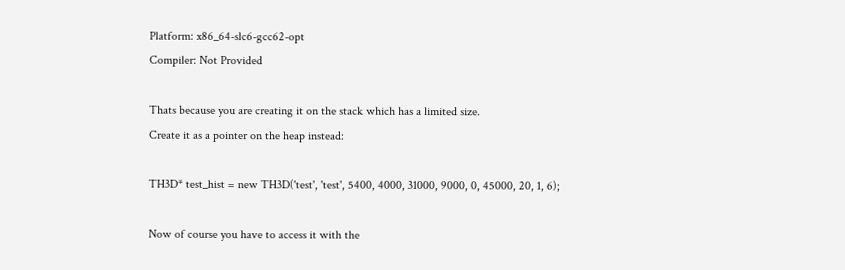Platform: x86_64-slc6-gcc62-opt
Compiler: Not Provided

Thats because you are creating it on the stack which has a limited size.
Create it as a pointer on the heap instead:

TH3D* test_hist = new TH3D('test', 'test', 5400, 4000, 31000, 9000, 0, 45000, 20, 1, 6);

Now of course you have to access it with the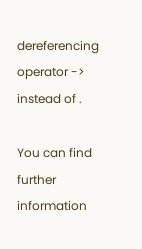dereferencing operator -> instead of .

You can find further information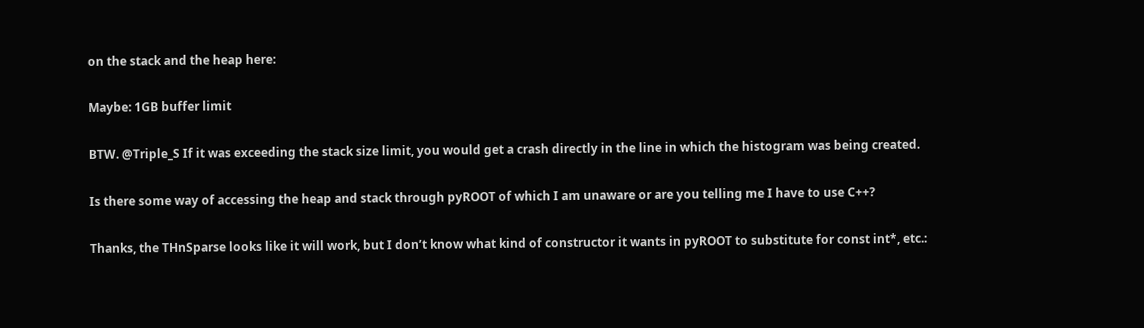on the stack and the heap here:

Maybe: 1GB buffer limit

BTW. @Triple_S If it was exceeding the stack size limit, you would get a crash directly in the line in which the histogram was being created.

Is there some way of accessing the heap and stack through pyROOT of which I am unaware or are you telling me I have to use C++?

Thanks, the THnSparse looks like it will work, but I don’t know what kind of constructor it wants in pyROOT to substitute for const int*, etc.: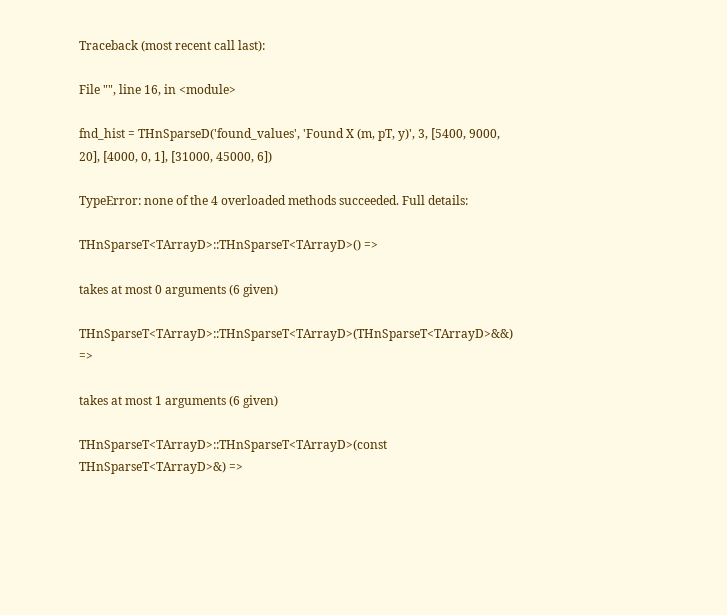Traceback (most recent call last):

File "", line 16, in <module>

fnd_hist = THnSparseD('found_values', 'Found X (m, pT, y)', 3, [5400, 9000, 20], [4000, 0, 1], [31000, 45000, 6])

TypeError: none of the 4 overloaded methods succeeded. Full details:

THnSparseT<TArrayD>::THnSparseT<TArrayD>() =>

takes at most 0 arguments (6 given)

THnSparseT<TArrayD>::THnSparseT<TArrayD>(THnSparseT<TArrayD>&&) =>

takes at most 1 arguments (6 given)

THnSparseT<TArrayD>::THnSparseT<TArrayD>(const THnSparseT<TArrayD>&) =>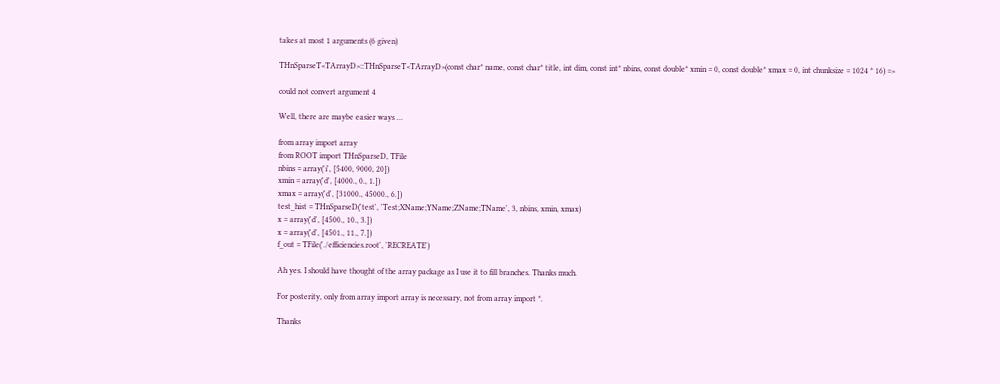takes at most 1 arguments (6 given)

THnSparseT<TArrayD>::THnSparseT<TArrayD>(const char* name, const char* title, int dim, const int* nbins, const double* xmin = 0, const double* xmax = 0, int chunksize = 1024 * 16) =>

could not convert argument 4

Well, there are maybe easier ways …

from array import array
from ROOT import THnSparseD, TFile
nbins = array('i', [5400, 9000, 20])
xmin = array('d', [4000., 0., 1.])
xmax = array('d', [31000., 45000., 6.])
test_hist = THnSparseD('test', 'Test;XName;YName;ZName;TName', 3, nbins, xmin, xmax)
x = array('d', [4500., 10., 3.])
x = array('d', [4501., 11., 7.])
f_out = TFile('./efficiencies.root', 'RECREATE')

Ah yes. I should have thought of the array package as I use it to fill branches. Thanks much.

For posterity, only from array import array is necessary, not from array import *.

Thanks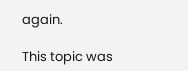again.

This topic was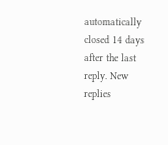automatically closed 14 days after the last reply. New replies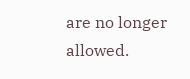are no longer allowed.